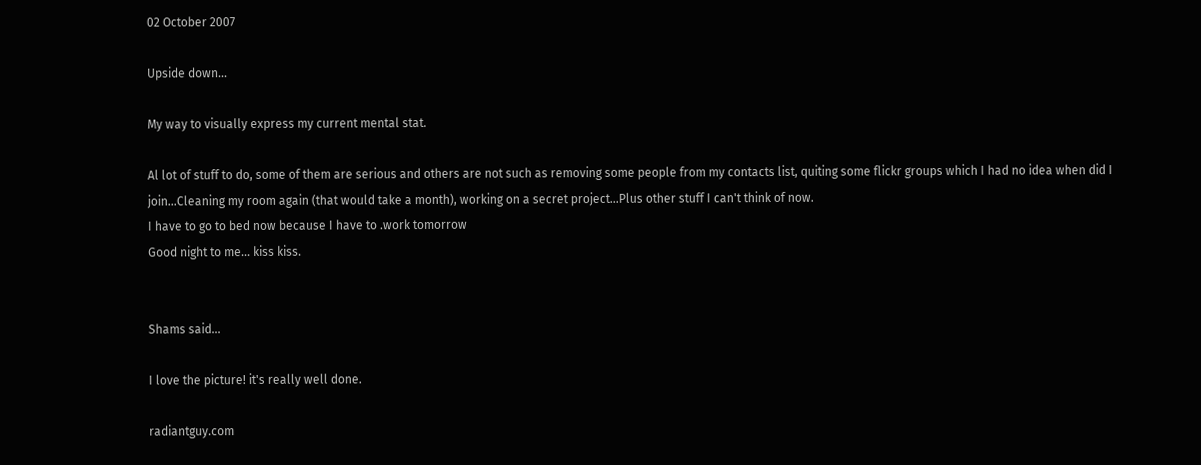02 October 2007

Upside down...

My way to visually express my current mental stat.

Al lot of stuff to do, some of them are serious and others are not such as removing some people from my contacts list, quiting some flickr groups which I had no idea when did I join...Cleaning my room again (that would take a month), working on a secret project...Plus other stuff I can't think of now.
I have to go to bed now because I have to .work tomorrow
Good night to me... kiss kiss.


Shams said...

I love the picture! it's really well done.

radiantguy.com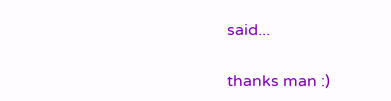said...

thanks man :)